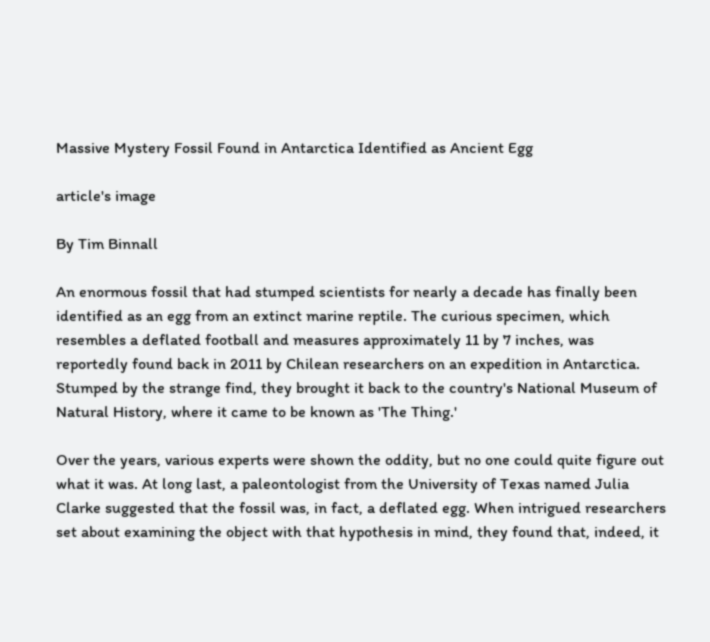Massive Mystery Fossil Found in Antarctica Identified as Ancient Egg

article's image

By Tim Binnall

An enormous fossil that had stumped scientists for nearly a decade has finally been identified as an egg from an extinct marine reptile. The curious specimen, which resembles a deflated football and measures approximately 11 by 7 inches, was reportedly found back in 2011 by Chilean researchers on an expedition in Antarctica. Stumped by the strange find, they brought it back to the country's National Museum of Natural History, where it came to be known as 'The Thing.'

Over the years, various experts were shown the oddity, but no one could quite figure out what it was. At long last, a paleontologist from the University of Texas named Julia Clarke suggested that the fossil was, in fact, a deflated egg. When intrigued researchers set about examining the object with that hypothesis in mind, they found that, indeed, it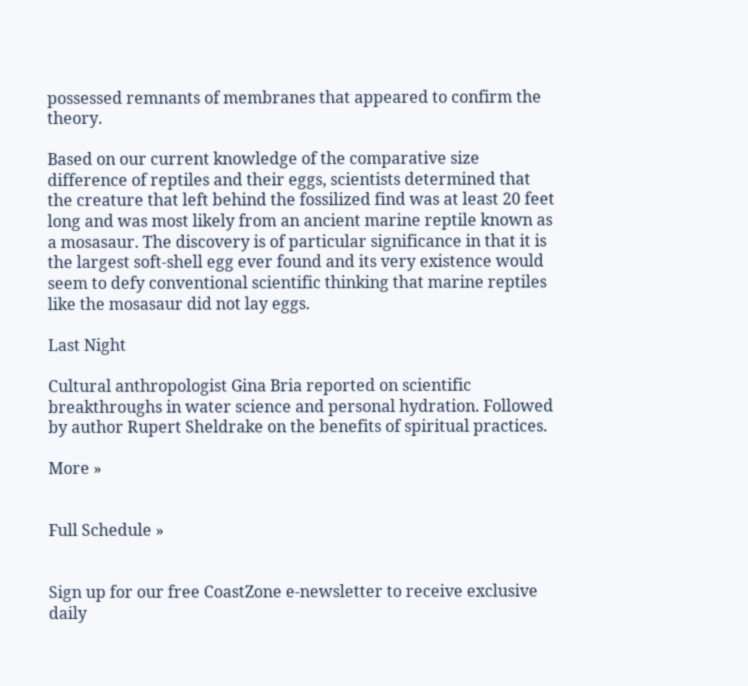possessed remnants of membranes that appeared to confirm the theory.

Based on our current knowledge of the comparative size difference of reptiles and their eggs, scientists determined that the creature that left behind the fossilized find was at least 20 feet long and was most likely from an ancient marine reptile known as a mosasaur. The discovery is of particular significance in that it is the largest soft-shell egg ever found and its very existence would seem to defy conventional scientific thinking that marine reptiles like the mosasaur did not lay eggs.

Last Night

Cultural anthropologist Gina Bria reported on scientific breakthroughs in water science and personal hydration. Followed by author Rupert Sheldrake on the benefits of spiritual practices.

More »


Full Schedule »


Sign up for our free CoastZone e-newsletter to receive exclusive daily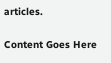articles.


Content Goes Here